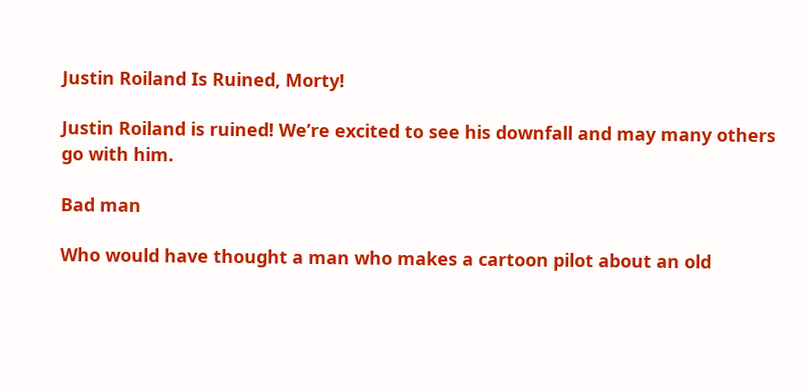Justin Roiland Is Ruined, Morty!

Justin Roiland is ruined! We’re excited to see his downfall and may many others go with him.

Bad man

Who would have thought a man who makes a cartoon pilot about an old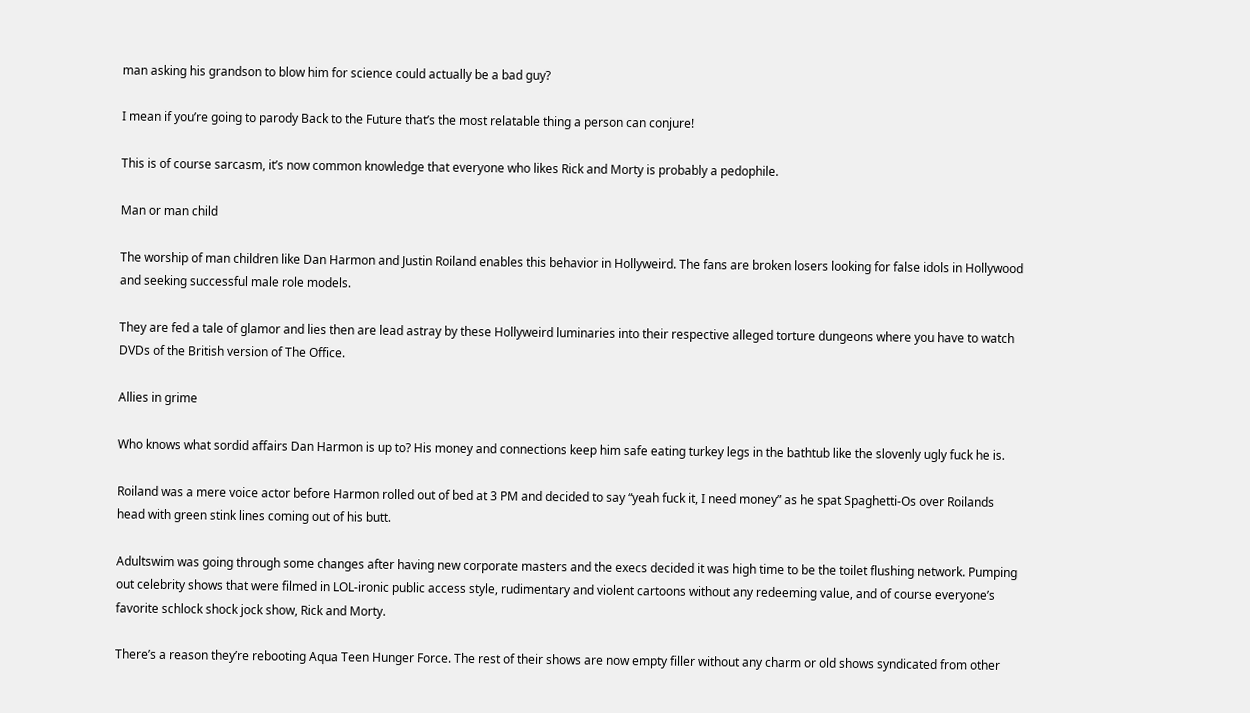man asking his grandson to blow him for science could actually be a bad guy?

I mean if you’re going to parody Back to the Future that’s the most relatable thing a person can conjure!

This is of course sarcasm, it’s now common knowledge that everyone who likes Rick and Morty is probably a pedophile.

Man or man child

The worship of man children like Dan Harmon and Justin Roiland enables this behavior in Hollyweird. The fans are broken losers looking for false idols in Hollywood and seeking successful male role models.

They are fed a tale of glamor and lies then are lead astray by these Hollyweird luminaries into their respective alleged torture dungeons where you have to watch DVDs of the British version of The Office.

Allies in grime

Who knows what sordid affairs Dan Harmon is up to? His money and connections keep him safe eating turkey legs in the bathtub like the slovenly ugly fuck he is.

Roiland was a mere voice actor before Harmon rolled out of bed at 3 PM and decided to say “yeah fuck it, I need money” as he spat Spaghetti-Os over Roilands head with green stink lines coming out of his butt.

Adultswim was going through some changes after having new corporate masters and the execs decided it was high time to be the toilet flushing network. Pumping out celebrity shows that were filmed in LOL-ironic public access style, rudimentary and violent cartoons without any redeeming value, and of course everyone’s favorite schlock shock jock show, Rick and Morty.

There’s a reason they’re rebooting Aqua Teen Hunger Force. The rest of their shows are now empty filler without any charm or old shows syndicated from other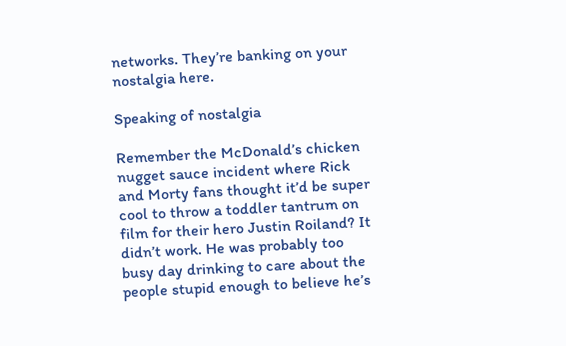networks. They’re banking on your nostalgia here.

Speaking of nostalgia

Remember the McDonald’s chicken nugget sauce incident where Rick and Morty fans thought it’d be super cool to throw a toddler tantrum on film for their hero Justin Roiland? It didn’t work. He was probably too busy day drinking to care about the people stupid enough to believe he’s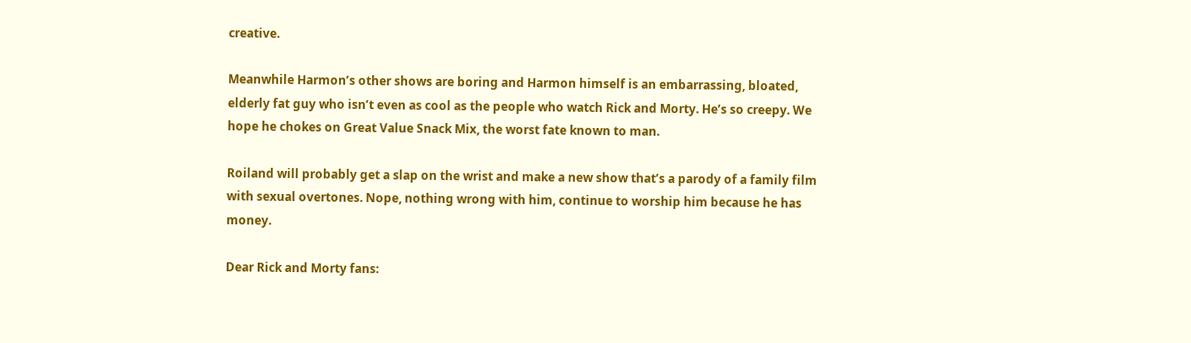creative.

Meanwhile Harmon’s other shows are boring and Harmon himself is an embarrassing, bloated, elderly fat guy who isn’t even as cool as the people who watch Rick and Morty. He’s so creepy. We hope he chokes on Great Value Snack Mix, the worst fate known to man.

Roiland will probably get a slap on the wrist and make a new show that’s a parody of a family film with sexual overtones. Nope, nothing wrong with him, continue to worship him because he has money.

Dear Rick and Morty fans: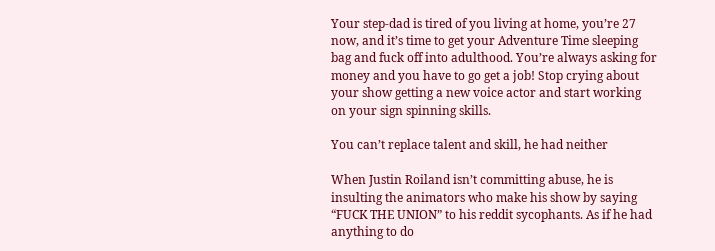Your step-dad is tired of you living at home, you’re 27 now, and it’s time to get your Adventure Time sleeping bag and fuck off into adulthood. You’re always asking for money and you have to go get a job! Stop crying about your show getting a new voice actor and start working on your sign spinning skills.

You can’t replace talent and skill, he had neither

When Justin Roiland isn’t committing abuse, he is insulting the animators who make his show by saying “FUCK THE UNION” to his reddit sycophants. As if he had anything to do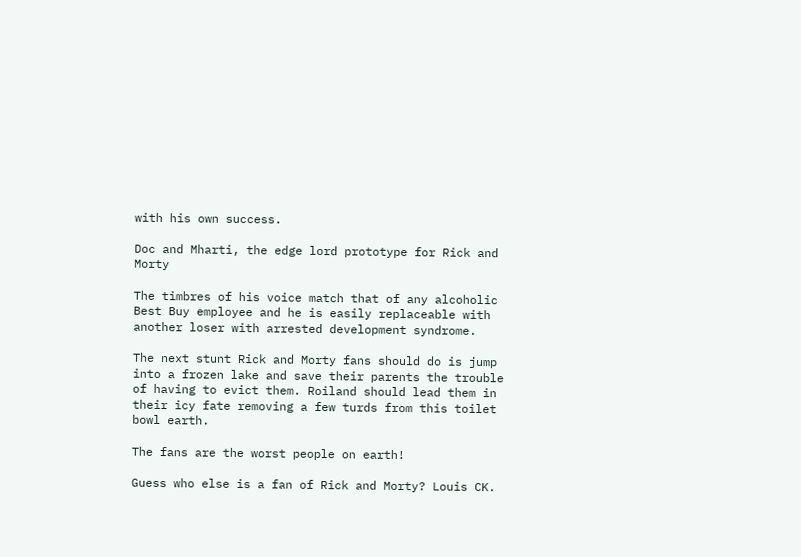with his own success.

Doc and Mharti, the edge lord prototype for Rick and Morty

The timbres of his voice match that of any alcoholic Best Buy employee and he is easily replaceable with another loser with arrested development syndrome.

The next stunt Rick and Morty fans should do is jump into a frozen lake and save their parents the trouble of having to evict them. Roiland should lead them in their icy fate removing a few turds from this toilet bowl earth.

The fans are the worst people on earth!

Guess who else is a fan of Rick and Morty? Louis CK.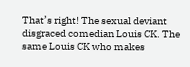That’s right! The sexual deviant disgraced comedian Louis CK. The same Louis CK who makes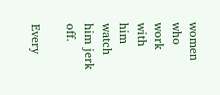women who work with him watch him jerk off.

Every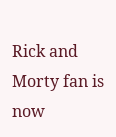Rick and Morty fan is now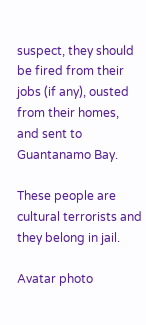suspect, they should be fired from their jobs (if any), ousted from their homes, and sent to Guantanamo Bay.

These people are cultural terrorists and they belong in jail.

Avatar photo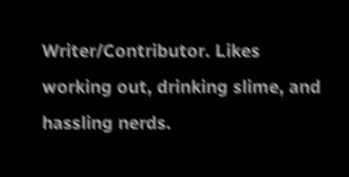Writer/Contributor. Likes working out, drinking slime, and hassling nerds.